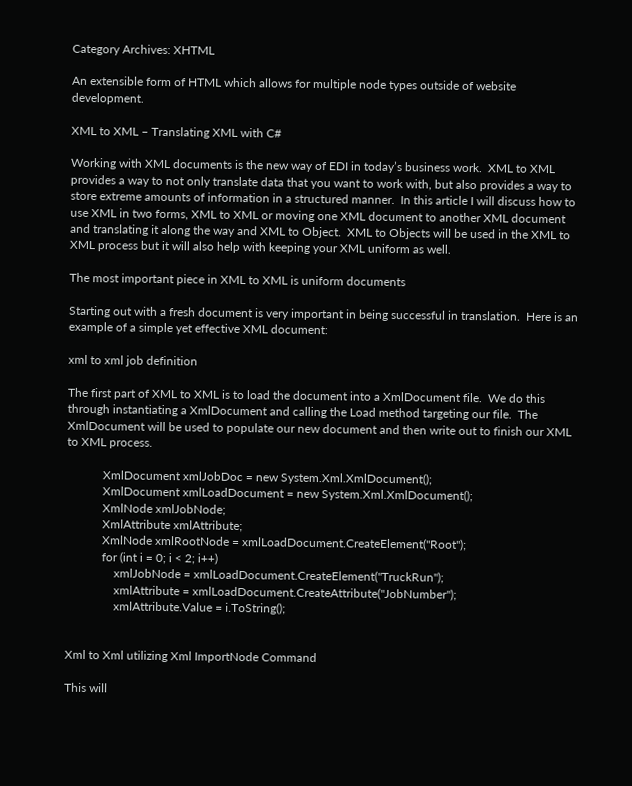Category Archives: XHTML

An extensible form of HTML which allows for multiple node types outside of website development.

XML to XML – Translating XML with C#

Working with XML documents is the new way of EDI in today’s business work.  XML to XML provides a way to not only translate data that you want to work with, but also provides a way to store extreme amounts of information in a structured manner.  In this article I will discuss how to use XML in two forms, XML to XML or moving one XML document to another XML document and translating it along the way and XML to Object.  XML to Objects will be used in the XML to XML process but it will also help with keeping your XML uniform as well.

The most important piece in XML to XML is uniform documents

Starting out with a fresh document is very important in being successful in translation.  Here is an example of a simple yet effective XML document:

xml to xml job definition

The first part of XML to XML is to load the document into a XmlDocument file.  We do this through instantiating a XmlDocument and calling the Load method targeting our file.  The XmlDocument will be used to populate our new document and then write out to finish our XML to XML process.

            XmlDocument xmlJobDoc = new System.Xml.XmlDocument();
            XmlDocument xmlLoadDocument = new System.Xml.XmlDocument();
            XmlNode xmlJobNode;
            XmlAttribute xmlAttribute;
            XmlNode xmlRootNode = xmlLoadDocument.CreateElement("Root");
            for (int i = 0; i < 2; i++)
                xmlJobNode = xmlLoadDocument.CreateElement("TruckRun");
                xmlAttribute = xmlLoadDocument.CreateAttribute("JobNumber");
                xmlAttribute.Value = i.ToString();


Xml to Xml utilizing Xml ImportNode Command

This will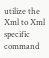utilize the Xml to Xml specific command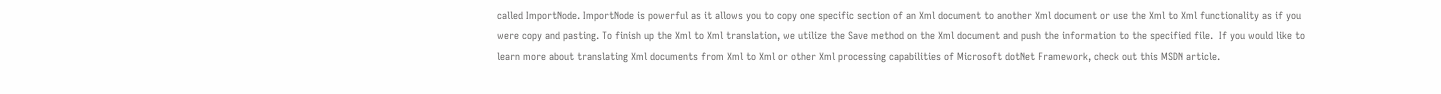called ImportNode. ImportNode is powerful as it allows you to copy one specific section of an Xml document to another Xml document or use the Xml to Xml functionality as if you were copy and pasting. To finish up the Xml to Xml translation, we utilize the Save method on the Xml document and push the information to the specified file.  If you would like to learn more about translating Xml documents from Xml to Xml or other Xml processing capabilities of Microsoft dotNet Framework, check out this MSDN article.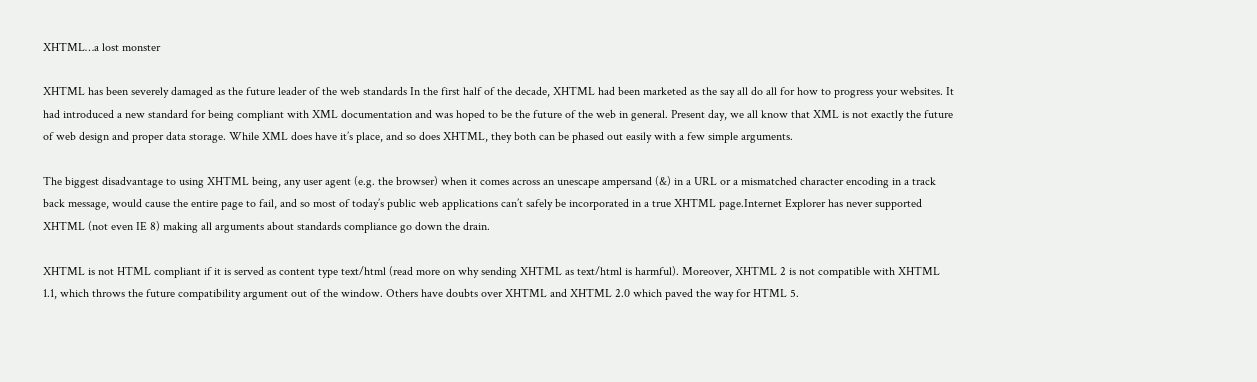XHTML…a lost monster

XHTML has been severely damaged as the future leader of the web standards In the first half of the decade, XHTML had been marketed as the say all do all for how to progress your websites. It had introduced a new standard for being compliant with XML documentation and was hoped to be the future of the web in general. Present day, we all know that XML is not exactly the future of web design and proper data storage. While XML does have it’s place, and so does XHTML, they both can be phased out easily with a few simple arguments.

The biggest disadvantage to using XHTML being, any user agent (e.g. the browser) when it comes across an unescape ampersand (&) in a URL or a mismatched character encoding in a track back message, would cause the entire page to fail, and so most of today’s public web applications can’t safely be incorporated in a true XHTML page.Internet Explorer has never supported XHTML (not even IE 8) making all arguments about standards compliance go down the drain.

XHTML is not HTML compliant if it is served as content type text/html (read more on why sending XHTML as text/html is harmful). Moreover, XHTML 2 is not compatible with XHTML 1.1, which throws the future compatibility argument out of the window. Others have doubts over XHTML and XHTML 2.0 which paved the way for HTML 5.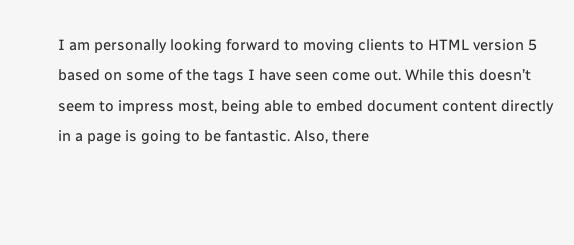I am personally looking forward to moving clients to HTML version 5 based on some of the tags I have seen come out. While this doesn’t seem to impress most, being able to embed document content directly in a page is going to be fantastic. Also, there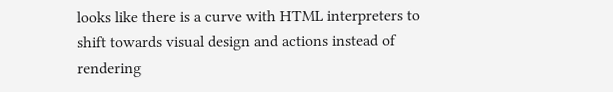looks like there is a curve with HTML interpreters to shift towards visual design and actions instead of rendering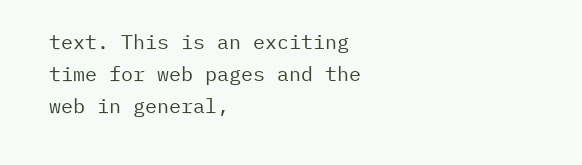text. This is an exciting time for web pages and the web in general,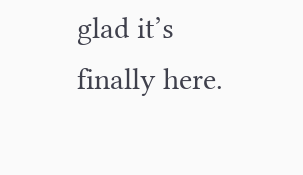glad it’s finally here.